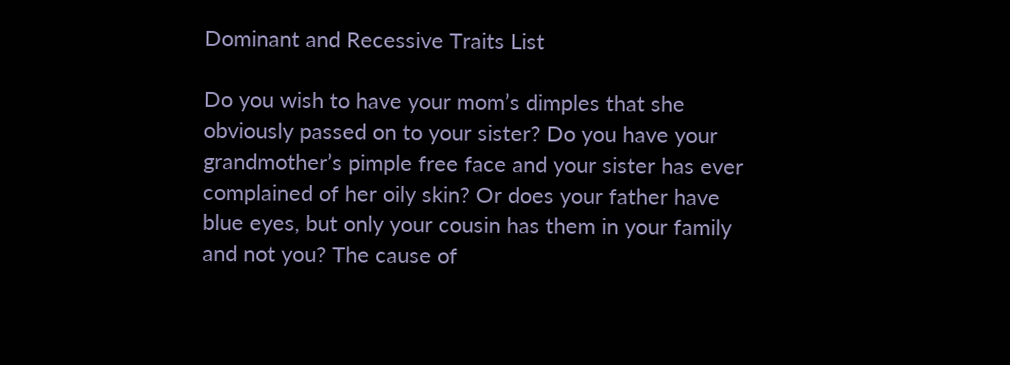Dominant and Recessive Traits List

Do you wish to have your mom’s dimples that she obviously passed on to your sister? Do you have your grandmother’s pimple free face and your sister has ever complained of her oily skin? Or does your father have blue eyes, but only your cousin has them in your family and not you? The cause of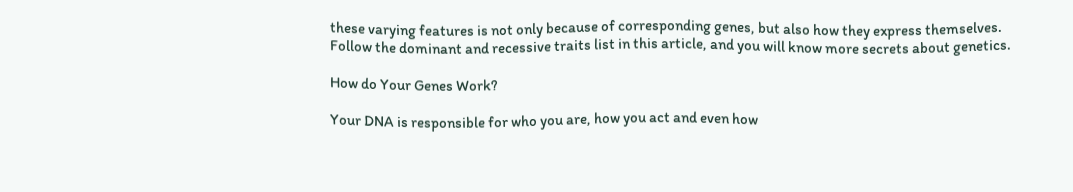these varying features is not only because of corresponding genes, but also how they express themselves. Follow the dominant and recessive traits list in this article, and you will know more secrets about genetics.

How do Your Genes Work?

Your DNA is responsible for who you are, how you act and even how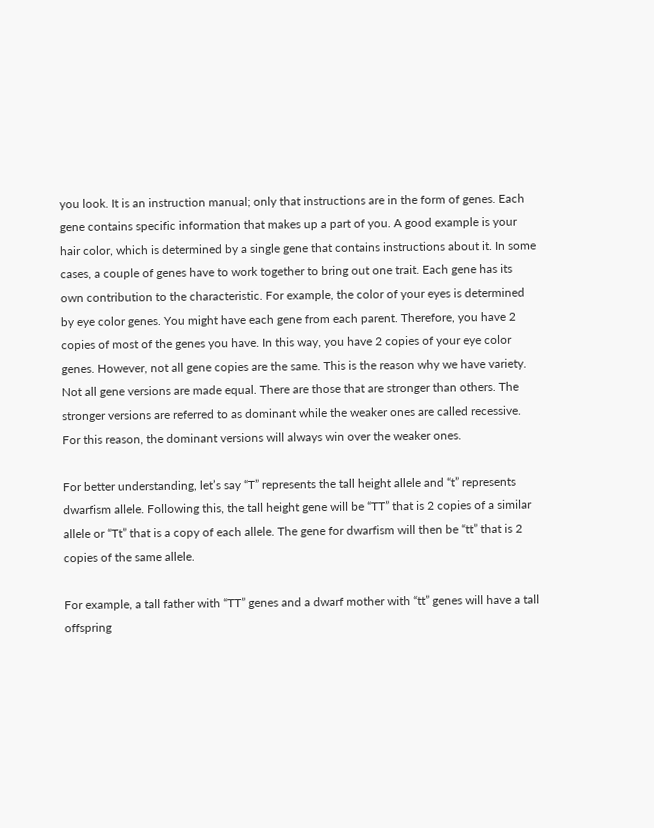you look. It is an instruction manual; only that instructions are in the form of genes. Each gene contains specific information that makes up a part of you. A good example is your hair color, which is determined by a single gene that contains instructions about it. In some cases, a couple of genes have to work together to bring out one trait. Each gene has its own contribution to the characteristic. For example, the color of your eyes is determined by eye color genes. You might have each gene from each parent. Therefore, you have 2 copies of most of the genes you have. In this way, you have 2 copies of your eye color genes. However, not all gene copies are the same. This is the reason why we have variety. Not all gene versions are made equal. There are those that are stronger than others. The stronger versions are referred to as dominant while the weaker ones are called recessive. For this reason, the dominant versions will always win over the weaker ones.

For better understanding, let’s say “T” represents the tall height allele and “t” represents dwarfism allele. Following this, the tall height gene will be “TT” that is 2 copies of a similar allele or “Tt” that is a copy of each allele. The gene for dwarfism will then be “tt” that is 2 copies of the same allele.

For example, a tall father with “TT” genes and a dwarf mother with “tt” genes will have a tall offspring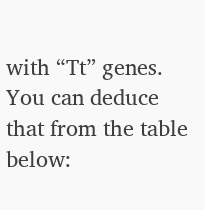with “Tt” genes. You can deduce that from the table below: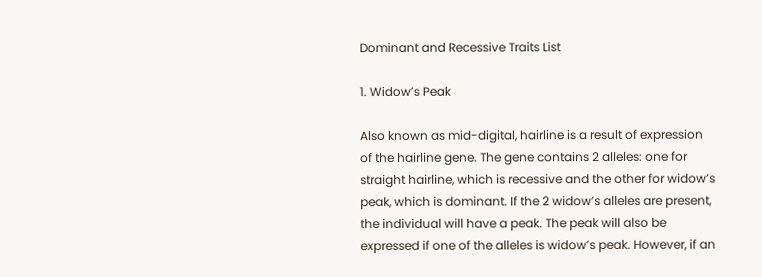Dominant and Recessive Traits List

1. Widow’s Peak

Also known as mid-digital, hairline is a result of expression of the hairline gene. The gene contains 2 alleles: one for straight hairline, which is recessive and the other for widow’s peak, which is dominant. If the 2 widow’s alleles are present, the individual will have a peak. The peak will also be expressed if one of the alleles is widow’s peak. However, if an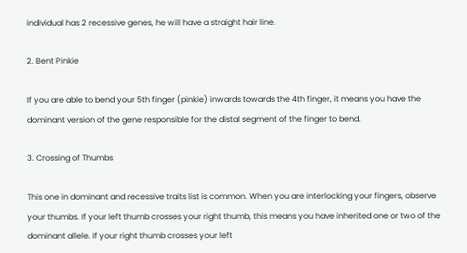individual has 2 recessive genes, he will have a straight hair line.

2. Bent Pinkie

If you are able to bend your 5th finger (pinkie) inwards towards the 4th finger, it means you have the dominant version of the gene responsible for the distal segment of the finger to bend.

3. Crossing of Thumbs

This one in dominant and recessive traits list is common. When you are interlocking your fingers, observe your thumbs. If your left thumb crosses your right thumb, this means you have inherited one or two of the dominant allele. If your right thumb crosses your left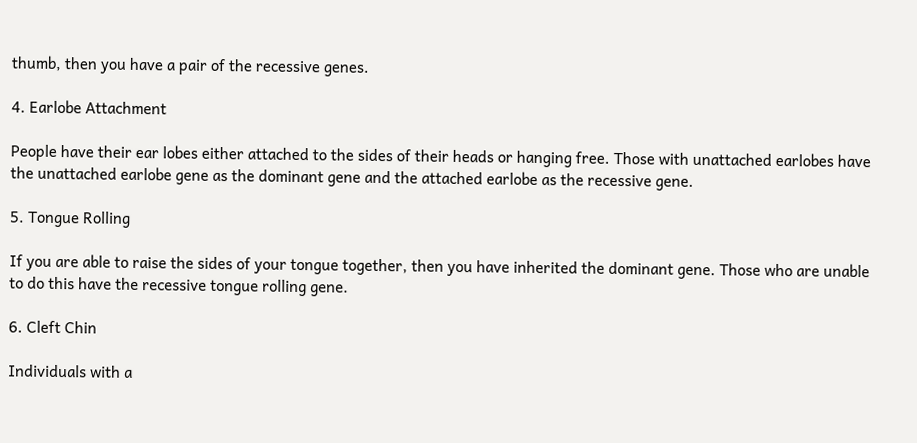thumb, then you have a pair of the recessive genes.

4. Earlobe Attachment

People have their ear lobes either attached to the sides of their heads or hanging free. Those with unattached earlobes have the unattached earlobe gene as the dominant gene and the attached earlobe as the recessive gene.

5. Tongue Rolling

If you are able to raise the sides of your tongue together, then you have inherited the dominant gene. Those who are unable to do this have the recessive tongue rolling gene.

6. Cleft Chin

Individuals with a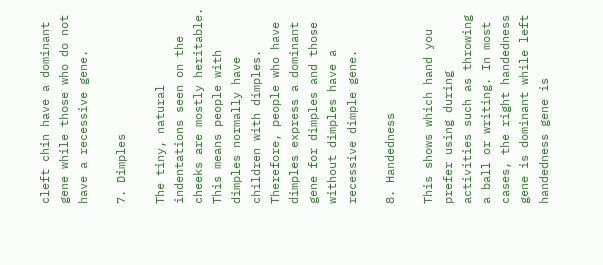cleft chin have a dominant gene while those who do not have a recessive gene.

7. Dimples

The tiny, natural indentations seen on the cheeks are mostly heritable. This means people with dimples normally have children with dimples. Therefore, people who have dimples express a dominant gene for dimples and those without dimples have a recessive dimple gene.

8. Handedness

This shows which hand you prefer using during activities such as throwing a ball or writing. In most cases, the right handedness gene is dominant while left handedness gene is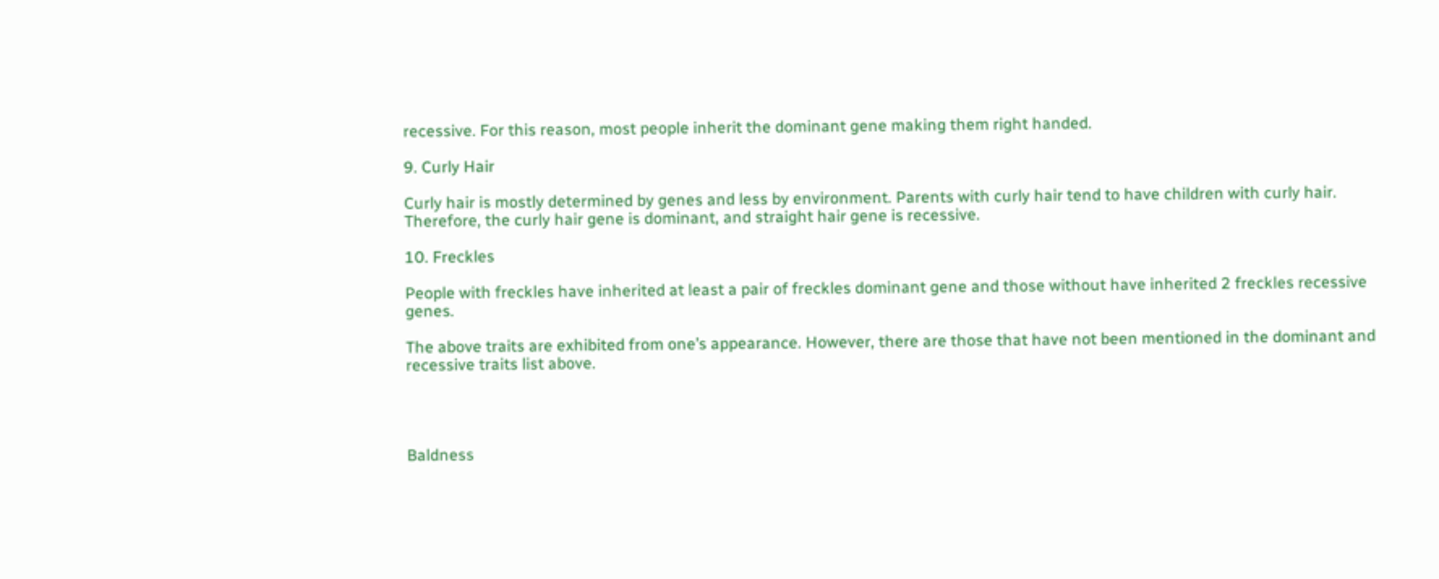recessive. For this reason, most people inherit the dominant gene making them right handed.

9. Curly Hair

Curly hair is mostly determined by genes and less by environment. Parents with curly hair tend to have children with curly hair. Therefore, the curly hair gene is dominant, and straight hair gene is recessive.

10. Freckles

People with freckles have inherited at least a pair of freckles dominant gene and those without have inherited 2 freckles recessive genes.

The above traits are exhibited from one’s appearance. However, there are those that have not been mentioned in the dominant and recessive traits list above.




Baldness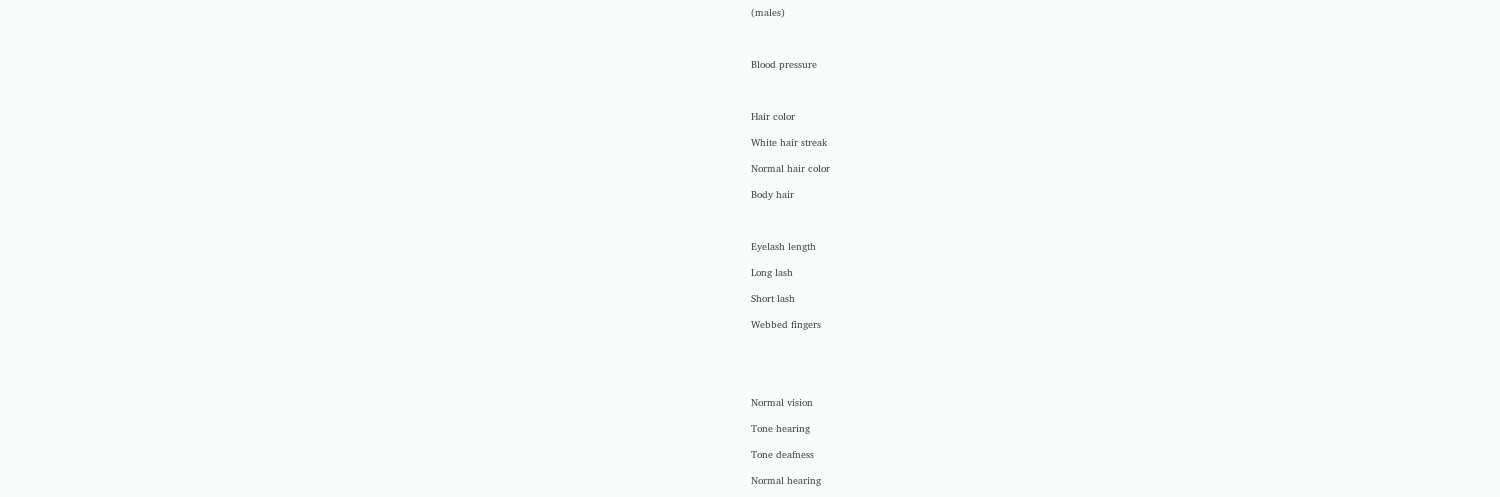(males)



Blood pressure



Hair color

White hair streak

Normal hair color

Body hair



Eyelash length

Long lash

Short lash

Webbed fingers





Normal vision

Tone hearing

Tone deafness

Normal hearing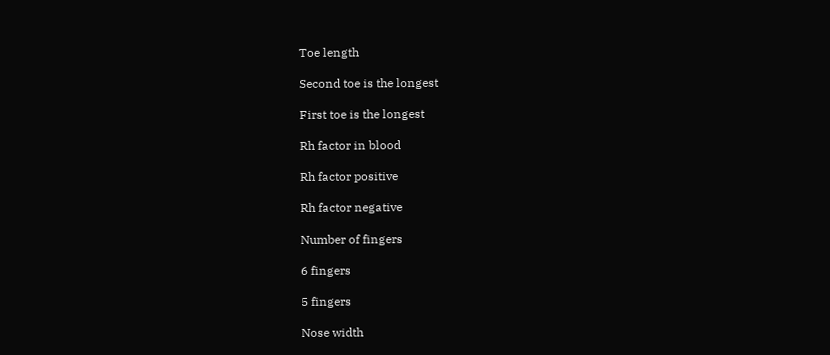Toe length

Second toe is the longest

First toe is the longest

Rh factor in blood

Rh factor positive

Rh factor negative

Number of fingers

6 fingers

5 fingers

Nose width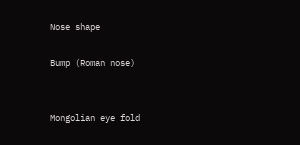Nose shape

Bump (Roman nose)


Mongolian eye fold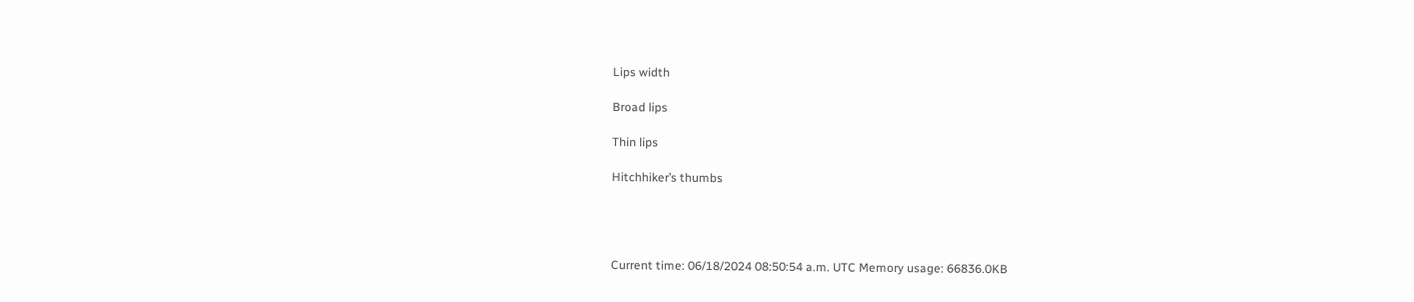Lips width

Broad lips

Thin lips

Hitchhiker’s thumbs




Current time: 06/18/2024 08:50:54 a.m. UTC Memory usage: 66836.0KB